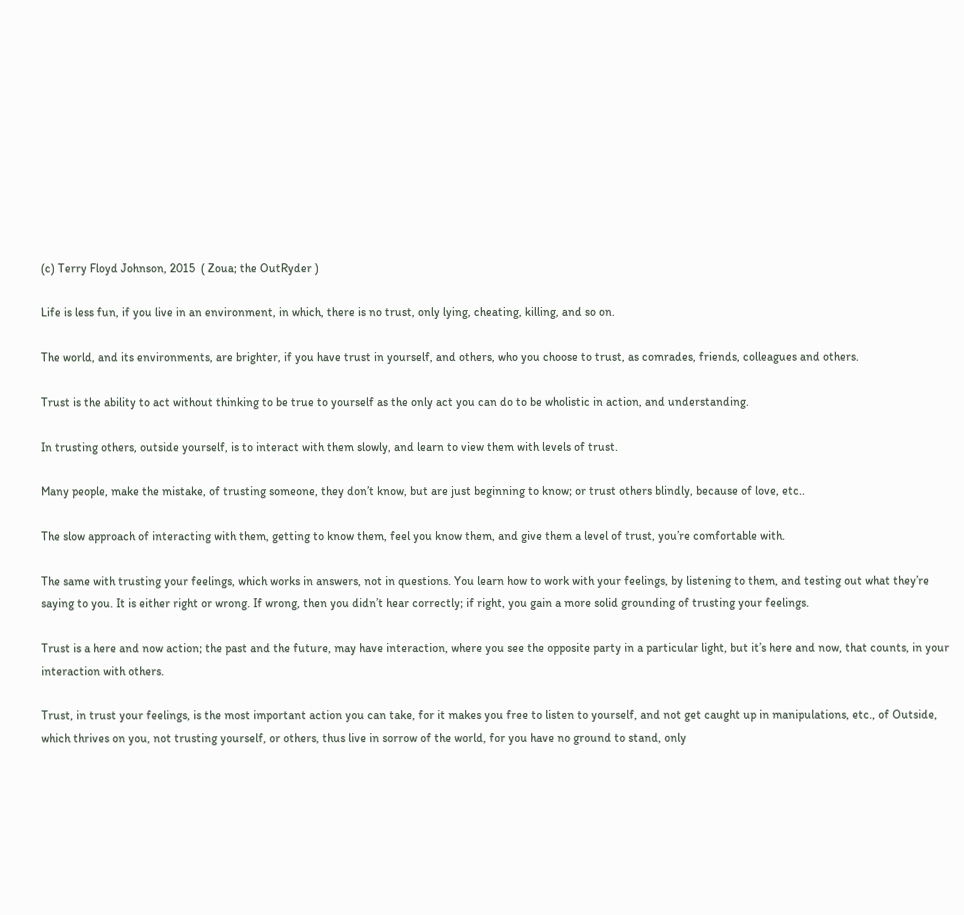(c) Terry Floyd Johnson, 2015  ( Zoua; the OutRyder )

Life is less fun, if you live in an environment, in which, there is no trust, only lying, cheating, killing, and so on.

The world, and its environments, are brighter, if you have trust in yourself, and others, who you choose to trust, as comrades, friends, colleagues and others.

Trust is the ability to act without thinking to be true to yourself as the only act you can do to be wholistic in action, and understanding.

In trusting others, outside yourself, is to interact with them slowly, and learn to view them with levels of trust.

Many people, make the mistake, of trusting someone, they don’t know, but are just beginning to know; or trust others blindly, because of love, etc..

The slow approach of interacting with them, getting to know them, feel you know them, and give them a level of trust, you’re comfortable with.

The same with trusting your feelings, which works in answers, not in questions. You learn how to work with your feelings, by listening to them, and testing out what they’re saying to you. It is either right or wrong. If wrong, then you didn’t hear correctly; if right, you gain a more solid grounding of trusting your feelings.

Trust is a here and now action; the past and the future, may have interaction, where you see the opposite party in a particular light, but it’s here and now, that counts, in your interaction with others.

Trust, in trust your feelings, is the most important action you can take, for it makes you free to listen to yourself, and not get caught up in manipulations, etc., of Outside, which thrives on you, not trusting yourself, or others, thus live in sorrow of the world, for you have no ground to stand, only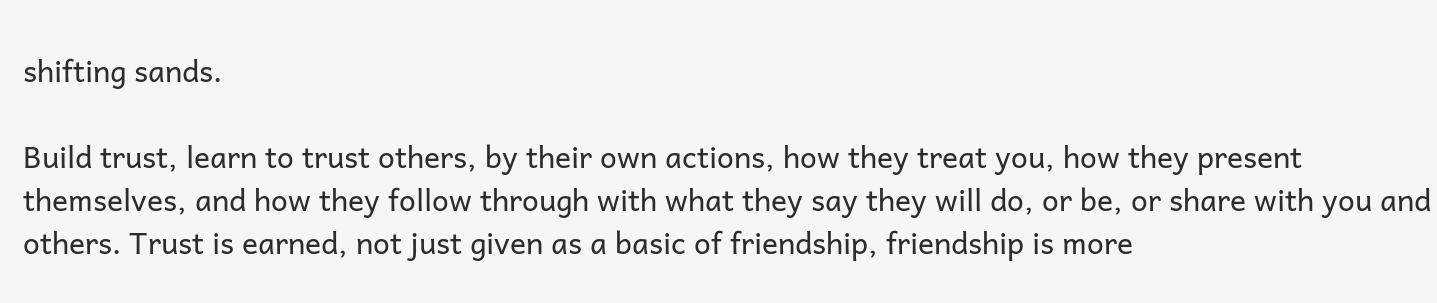shifting sands.

Build trust, learn to trust others, by their own actions, how they treat you, how they present themselves, and how they follow through with what they say they will do, or be, or share with you and others. Trust is earned, not just given as a basic of friendship, friendship is more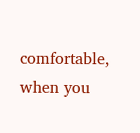comfortable, when you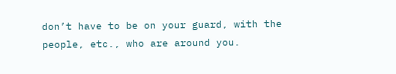don’t have to be on your guard, with the people, etc., who are around you.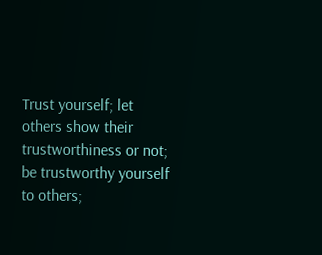Trust yourself; let others show their trustworthiness or not; be trustworthy yourself to others;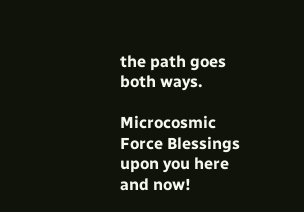the path goes both ways.

Microcosmic Force Blessings upon you here and now!